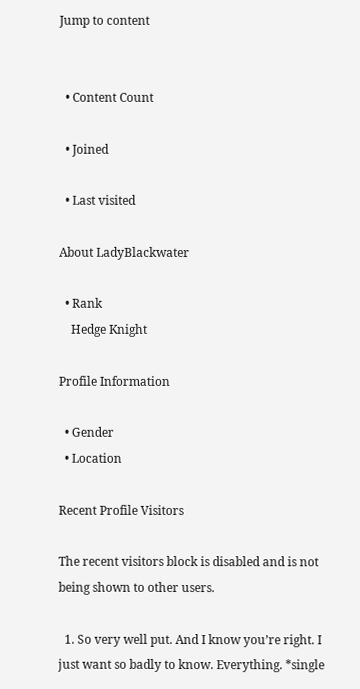Jump to content


  • Content Count

  • Joined

  • Last visited

About LadyBlackwater

  • Rank
    Hedge Knight

Profile Information

  • Gender
  • Location

Recent Profile Visitors

The recent visitors block is disabled and is not being shown to other users.

  1. So very well put. And I know you’re right. I just want so badly to know. Everything. *single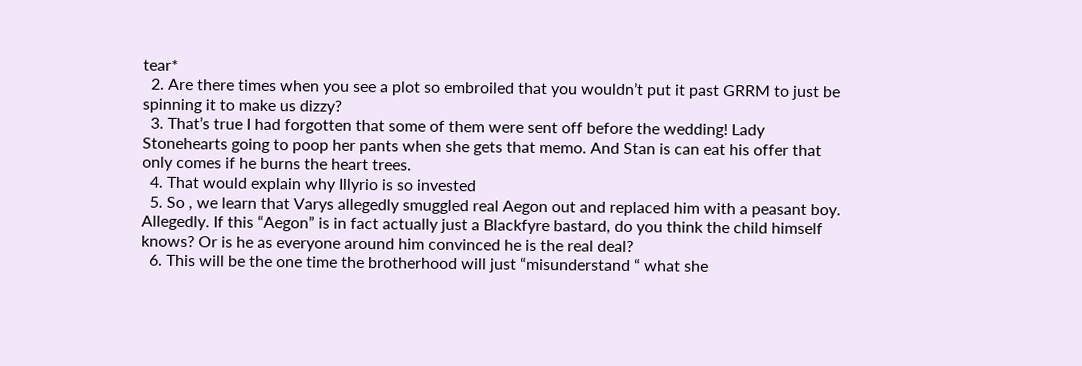tear*
  2. Are there times when you see a plot so embroiled that you wouldn’t put it past GRRM to just be spinning it to make us dizzy?
  3. That’s true I had forgotten that some of them were sent off before the wedding! Lady Stonehearts going to poop her pants when she gets that memo. And Stan is can eat his offer that only comes if he burns the heart trees.
  4. That would explain why Illyrio is so invested
  5. So , we learn that Varys allegedly smuggled real Aegon out and replaced him with a peasant boy. Allegedly. If this “Aegon” is in fact actually just a Blackfyre bastard, do you think the child himself knows? Or is he as everyone around him convinced he is the real deal?
  6. This will be the one time the brotherhood will just “misunderstand “ what she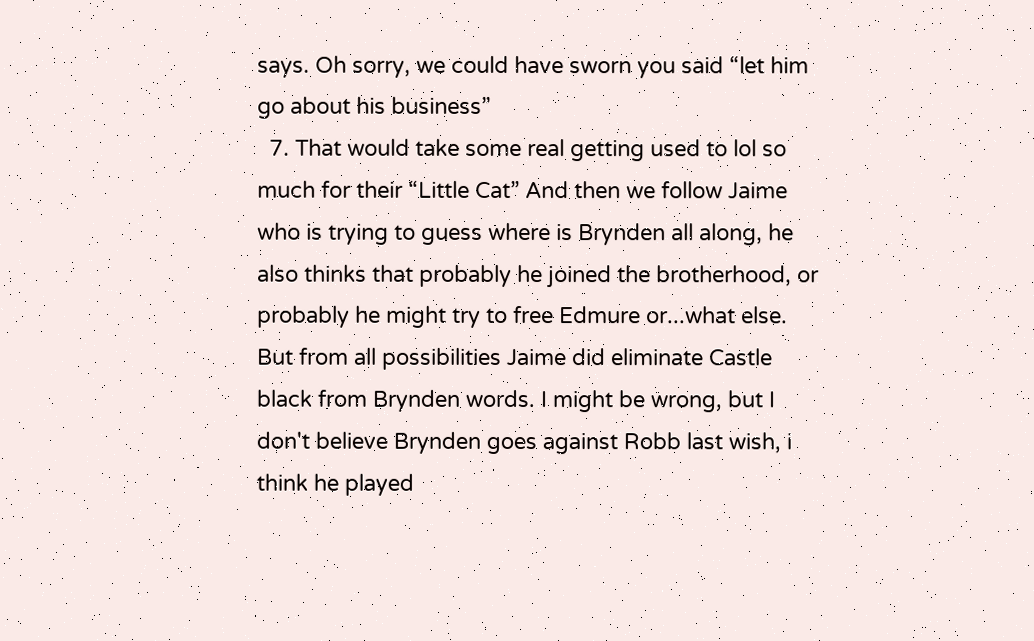says. Oh sorry, we could have sworn you said “let him go about his business”
  7. That would take some real getting used to lol so much for their “Little Cat” And then we follow Jaime who is trying to guess where is Brynden all along, he also thinks that probably he joined the brotherhood, or probably he might try to free Edmure or...what else. But from all possibilities Jaime did eliminate Castle black from Brynden words. I might be wrong, but I don't believe Brynden goes against Robb last wish, i think he played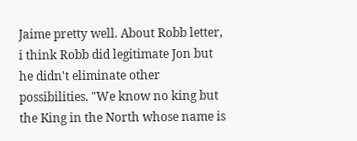Jaime pretty well. About Robb letter, i think Robb did legitimate Jon but he didn't eliminate other possibilities. "We know no king but the King in the North whose name is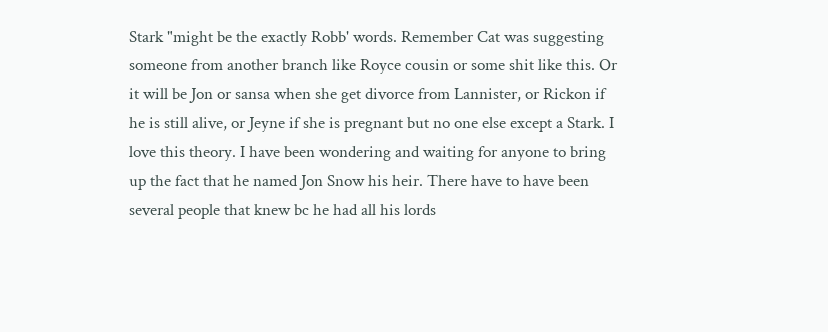Stark "might be the exactly Robb' words. Remember Cat was suggesting someone from another branch like Royce cousin or some shit like this. Or it will be Jon or sansa when she get divorce from Lannister, or Rickon if he is still alive, or Jeyne if she is pregnant but no one else except a Stark. I love this theory. I have been wondering and waiting for anyone to bring up the fact that he named Jon Snow his heir. There have to have been several people that knew bc he had all his lords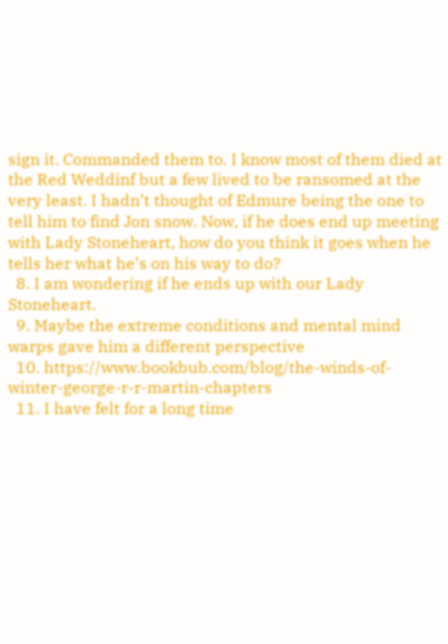sign it. Commanded them to. I know most of them died at the Red Weddinf but a few lived to be ransomed at the very least. I hadn’t thought of Edmure being the one to tell him to find Jon snow. Now, if he does end up meeting with Lady Stoneheart, how do you think it goes when he tells her what he’s on his way to do?
  8. I am wondering if he ends up with our Lady Stoneheart.
  9. Maybe the extreme conditions and mental mind warps gave him a different perspective
  10. https://www.bookbub.com/blog/the-winds-of-winter-george-r-r-martin-chapters
  11. I have felt for a long time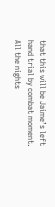that this will be Jaime’s left hand trial by combat moment. All the nights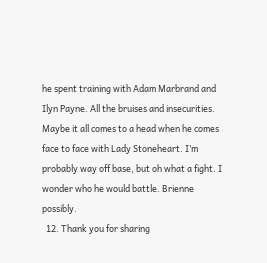he spent training with Adam Marbrand and Ilyn Payne. All the bruises and insecurities. Maybe it all comes to a head when he comes face to face with Lady Stoneheart. I’m probably way off base, but oh what a fight. I wonder who he would battle. Brienne possibly.
  12. Thank you for sharing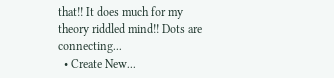that!! It does much for my theory riddled mind!! Dots are connecting...
  • Create New...